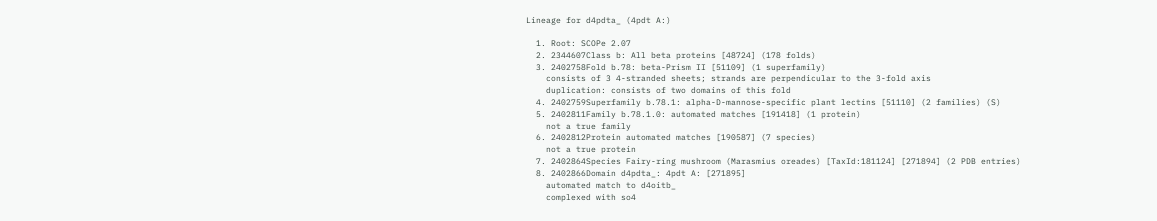Lineage for d4pdta_ (4pdt A:)

  1. Root: SCOPe 2.07
  2. 2344607Class b: All beta proteins [48724] (178 folds)
  3. 2402758Fold b.78: beta-Prism II [51109] (1 superfamily)
    consists of 3 4-stranded sheets; strands are perpendicular to the 3-fold axis
    duplication: consists of two domains of this fold
  4. 2402759Superfamily b.78.1: alpha-D-mannose-specific plant lectins [51110] (2 families) (S)
  5. 2402811Family b.78.1.0: automated matches [191418] (1 protein)
    not a true family
  6. 2402812Protein automated matches [190587] (7 species)
    not a true protein
  7. 2402864Species Fairy-ring mushroom (Marasmius oreades) [TaxId:181124] [271894] (2 PDB entries)
  8. 2402866Domain d4pdta_: 4pdt A: [271895]
    automated match to d4oitb_
    complexed with so4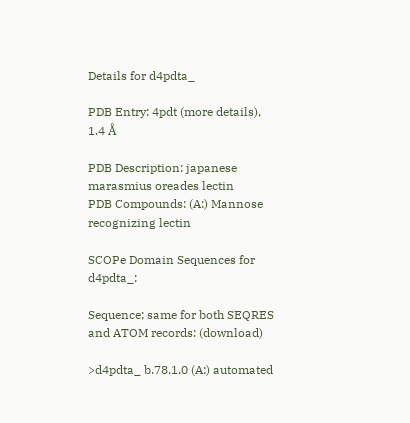Details for d4pdta_

PDB Entry: 4pdt (more details), 1.4 Å

PDB Description: japanese marasmius oreades lectin
PDB Compounds: (A:) Mannose recognizing lectin

SCOPe Domain Sequences for d4pdta_:

Sequence; same for both SEQRES and ATOM records: (download)

>d4pdta_ b.78.1.0 (A:) automated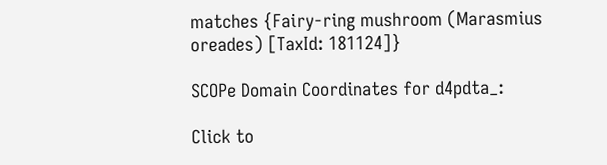matches {Fairy-ring mushroom (Marasmius oreades) [TaxId: 181124]}

SCOPe Domain Coordinates for d4pdta_:

Click to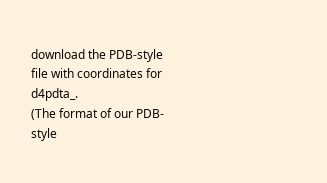download the PDB-style file with coordinates for d4pdta_.
(The format of our PDB-style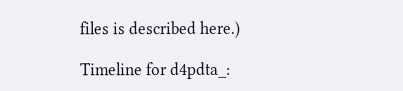files is described here.)

Timeline for d4pdta_: